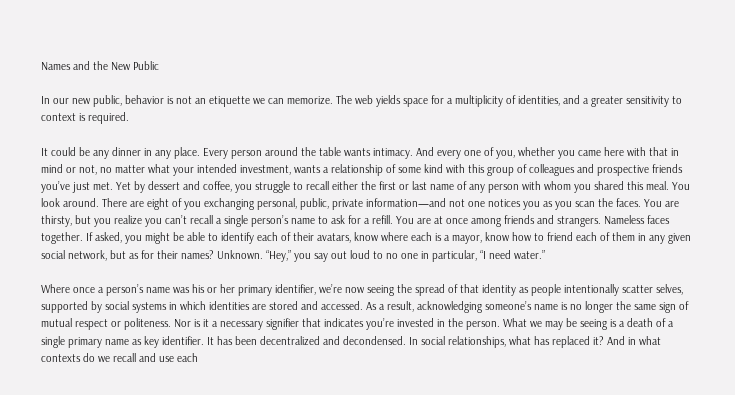Names and the New Public

In our new public, behavior is not an etiquette we can memorize. The web yields space for a multiplicity of identities, and a greater sensitivity to context is required.

It could be any dinner in any place. Every person around the table wants intimacy. And every one of you, whether you came here with that in mind or not, no matter what your intended investment, wants a relationship of some kind with this group of colleagues and prospective friends you’ve just met. Yet by dessert and coffee, you struggle to recall either the first or last name of any person with whom you shared this meal. You look around. There are eight of you exchanging personal, public, private information—and not one notices you as you scan the faces. You are thirsty, but you realize you can’t recall a single person’s name to ask for a refill. You are at once among friends and strangers. Nameless faces together. If asked, you might be able to identify each of their avatars, know where each is a mayor, know how to friend each of them in any given social network, but as for their names? Unknown. “Hey,” you say out loud to no one in particular, “I need water.”

Where once a person’s name was his or her primary identifier, we’re now seeing the spread of that identity as people intentionally scatter selves, supported by social systems in which identities are stored and accessed. As a result, acknowledging someone’s name is no longer the same sign of mutual respect or politeness. Nor is it a necessary signifier that indicates you’re invested in the person. What we may be seeing is a death of a single primary name as key identifier. It has been decentralized and decondensed. In social relationships, what has replaced it? And in what contexts do we recall and use each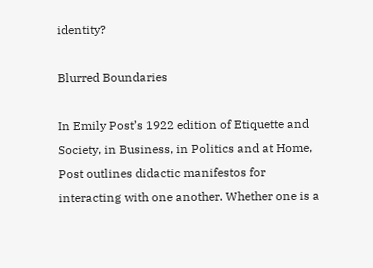identity?

Blurred Boundaries

In Emily Post’s 1922 edition of Etiquette and Society, in Business, in Politics and at Home, Post outlines didactic manifestos for interacting with one another. Whether one is a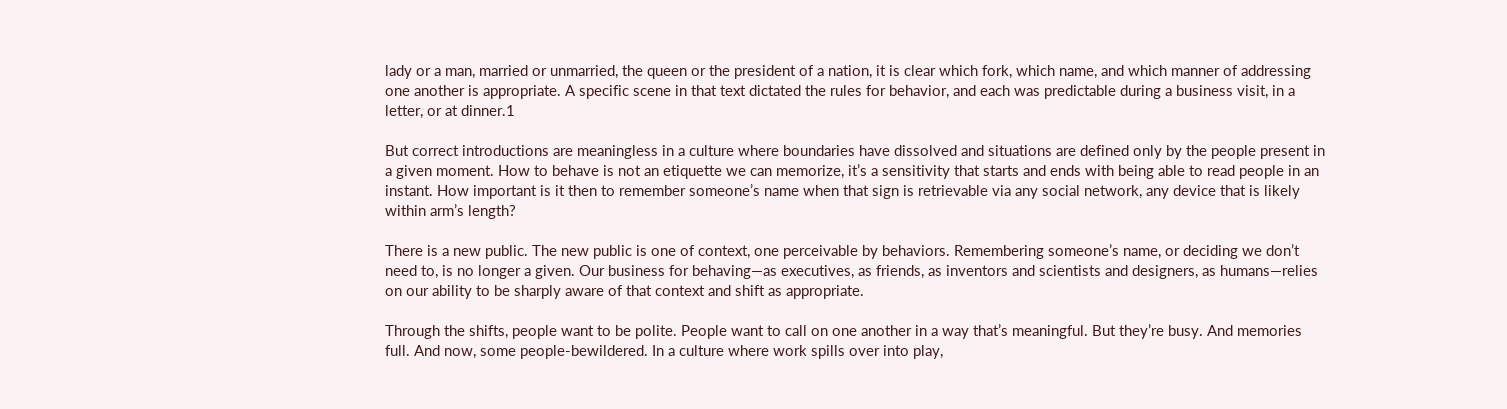lady or a man, married or unmarried, the queen or the president of a nation, it is clear which fork, which name, and which manner of addressing one another is appropriate. A specific scene in that text dictated the rules for behavior, and each was predictable during a business visit, in a letter, or at dinner.1

But correct introductions are meaningless in a culture where boundaries have dissolved and situations are defined only by the people present in a given moment. How to behave is not an etiquette we can memorize, it’s a sensitivity that starts and ends with being able to read people in an instant. How important is it then to remember someone’s name when that sign is retrievable via any social network, any device that is likely within arm’s length?

There is a new public. The new public is one of context, one perceivable by behaviors. Remembering someone’s name, or deciding we don’t need to, is no longer a given. Our business for behaving—as executives, as friends, as inventors and scientists and designers, as humans—relies on our ability to be sharply aware of that context and shift as appropriate.

Through the shifts, people want to be polite. People want to call on one another in a way that’s meaningful. But they’re busy. And memories full. And now, some people-bewildered. In a culture where work spills over into play,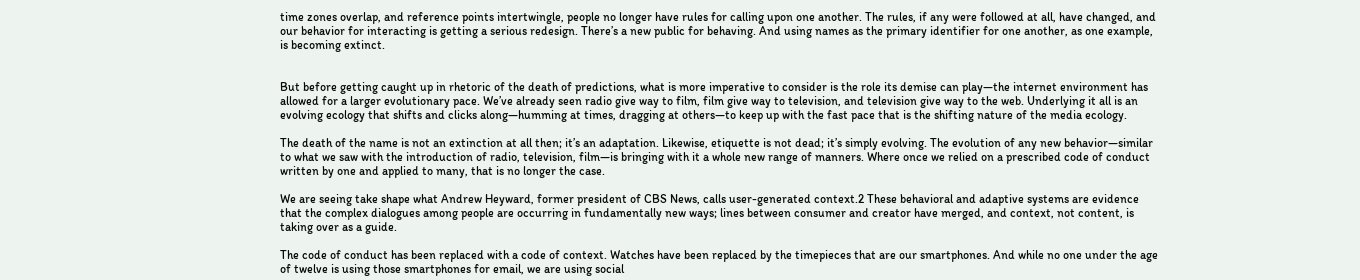time zones overlap, and reference points intertwingle, people no longer have rules for calling upon one another. The rules, if any were followed at all, have changed, and our behavior for interacting is getting a serious redesign. There’s a new public for behaving. And using names as the primary identifier for one another, as one example, is becoming extinct.


But before getting caught up in rhetoric of the death of predictions, what is more imperative to consider is the role its demise can play—the internet environment has allowed for a larger evolutionary pace. We’ve already seen radio give way to film, film give way to television, and television give way to the web. Underlying it all is an evolving ecology that shifts and clicks along—humming at times, dragging at others—to keep up with the fast pace that is the shifting nature of the media ecology.

The death of the name is not an extinction at all then; it’s an adaptation. Likewise, etiquette is not dead; it’s simply evolving. The evolution of any new behavior—similar to what we saw with the introduction of radio, television, film—is bringing with it a whole new range of manners. Where once we relied on a prescribed code of conduct written by one and applied to many, that is no longer the case.

We are seeing take shape what Andrew Heyward, former president of CBS News, calls user-generated context.2 These behavioral and adaptive systems are evidence that the complex dialogues among people are occurring in fundamentally new ways; lines between consumer and creator have merged, and context, not content, is taking over as a guide.

The code of conduct has been replaced with a code of context. Watches have been replaced by the timepieces that are our smartphones. And while no one under the age of twelve is using those smartphones for email, we are using social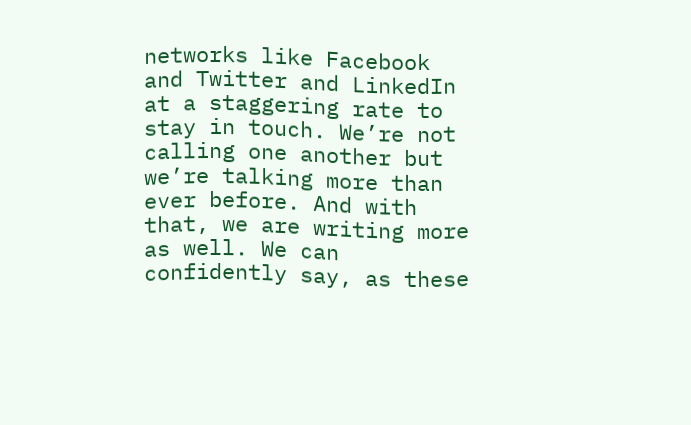networks like Facebook and Twitter and LinkedIn at a staggering rate to stay in touch. We’re not calling one another but we’re talking more than ever before. And with that, we are writing more as well. We can confidently say, as these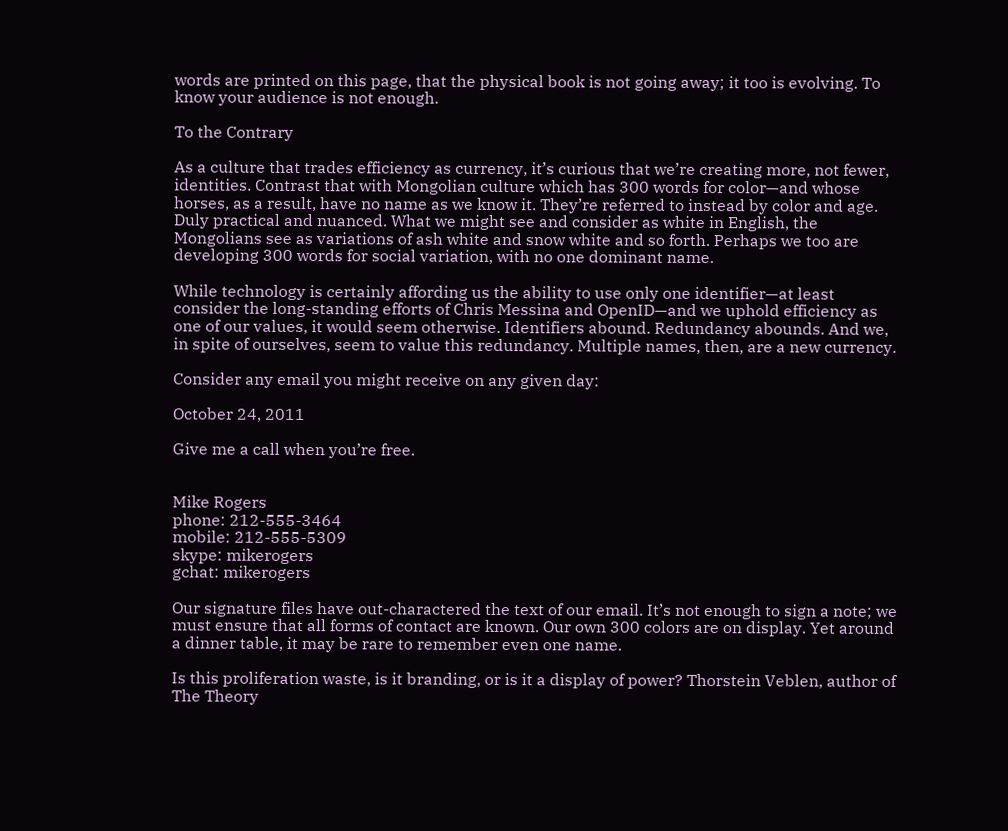words are printed on this page, that the physical book is not going away; it too is evolving. To know your audience is not enough.

To the Contrary

As a culture that trades efficiency as currency, it’s curious that we’re creating more, not fewer, identities. Contrast that with Mongolian culture which has 300 words for color—and whose horses, as a result, have no name as we know it. They’re referred to instead by color and age. Duly practical and nuanced. What we might see and consider as white in English, the Mongolians see as variations of ash white and snow white and so forth. Perhaps we too are developing 300 words for social variation, with no one dominant name.

While technology is certainly affording us the ability to use only one identifier—at least consider the long-standing efforts of Chris Messina and OpenID—and we uphold efficiency as one of our values, it would seem otherwise. Identifiers abound. Redundancy abounds. And we, in spite of ourselves, seem to value this redundancy. Multiple names, then, are a new currency.

Consider any email you might receive on any given day:

October 24, 2011

Give me a call when you’re free.


Mike Rogers
phone: 212-555-3464
mobile: 212-555-5309
skype: mikerogers
gchat: mikerogers

Our signature files have out-charactered the text of our email. It’s not enough to sign a note; we must ensure that all forms of contact are known. Our own 300 colors are on display. Yet around a dinner table, it may be rare to remember even one name.

Is this proliferation waste, is it branding, or is it a display of power? Thorstein Veblen, author of The Theory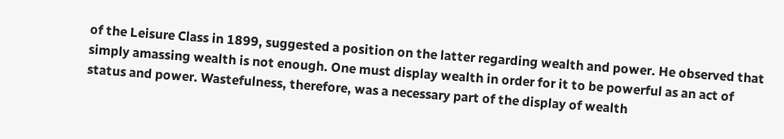of the Leisure Class in 1899, suggested a position on the latter regarding wealth and power. He observed that simply amassing wealth is not enough. One must display wealth in order for it to be powerful as an act of status and power. Wastefulness, therefore, was a necessary part of the display of wealth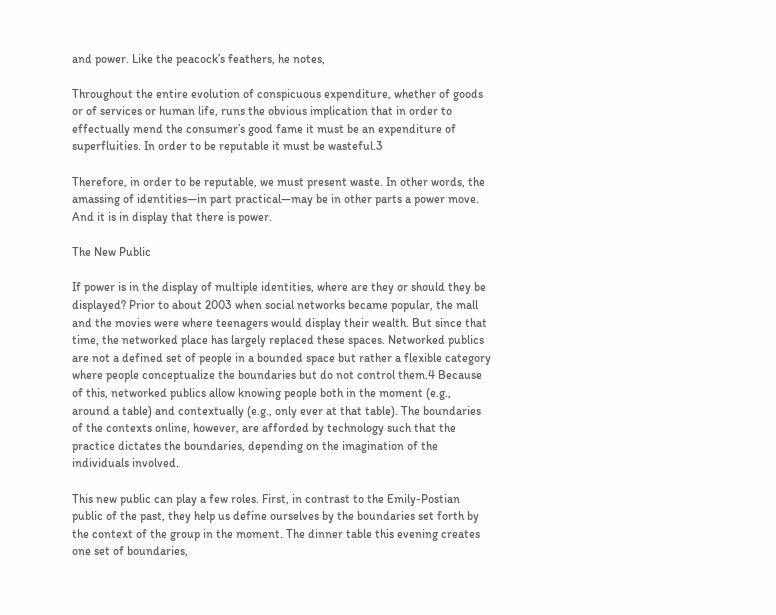and power. Like the peacock’s feathers, he notes,

Throughout the entire evolution of conspicuous expenditure, whether of goods or of services or human life, runs the obvious implication that in order to effectually mend the consumer’s good fame it must be an expenditure of superfluities. In order to be reputable it must be wasteful.3

Therefore, in order to be reputable, we must present waste. In other words, the amassing of identities—in part practical—may be in other parts a power move. And it is in display that there is power.

The New Public

If power is in the display of multiple identities, where are they or should they be displayed? Prior to about 2003 when social networks became popular, the mall and the movies were where teenagers would display their wealth. But since that time, the networked place has largely replaced these spaces. Networked publics are not a defined set of people in a bounded space but rather a flexible category where people conceptualize the boundaries but do not control them.4 Because of this, networked publics allow knowing people both in the moment (e.g., around a table) and contextually (e.g., only ever at that table). The boundaries of the contexts online, however, are afforded by technology such that the practice dictates the boundaries, depending on the imagination of the individuals involved.

This new public can play a few roles. First, in contrast to the Emily-Postian public of the past, they help us define ourselves by the boundaries set forth by the context of the group in the moment. The dinner table this evening creates one set of boundaries,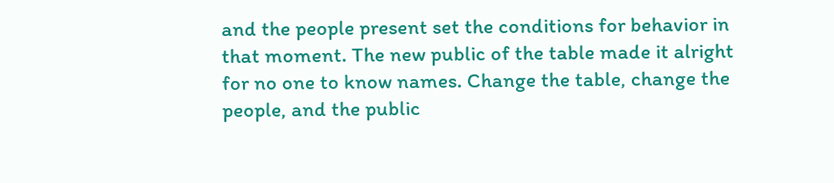and the people present set the conditions for behavior in that moment. The new public of the table made it alright for no one to know names. Change the table, change the people, and the public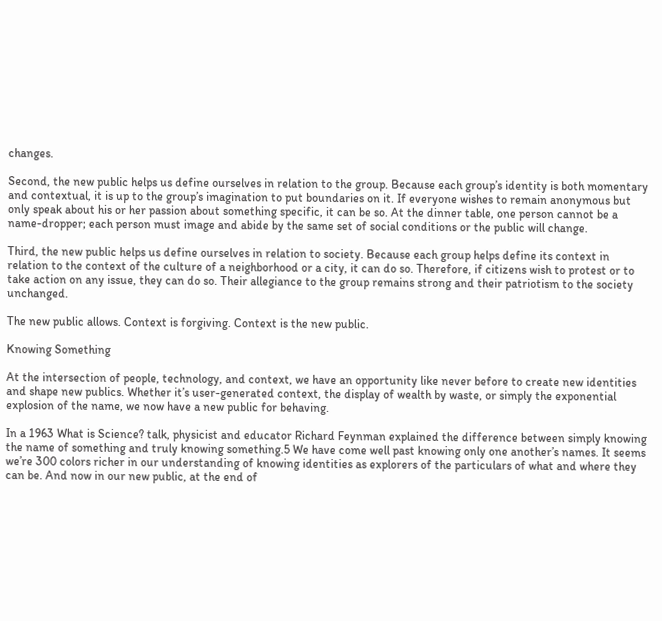changes.

Second, the new public helps us define ourselves in relation to the group. Because each group’s identity is both momentary and contextual, it is up to the group’s imagination to put boundaries on it. If everyone wishes to remain anonymous but only speak about his or her passion about something specific, it can be so. At the dinner table, one person cannot be a name-dropper; each person must image and abide by the same set of social conditions or the public will change.

Third, the new public helps us define ourselves in relation to society. Because each group helps define its context in relation to the context of the culture of a neighborhood or a city, it can do so. Therefore, if citizens wish to protest or to take action on any issue, they can do so. Their allegiance to the group remains strong and their patriotism to the society unchanged.

The new public allows. Context is forgiving. Context is the new public.

Knowing Something

At the intersection of people, technology, and context, we have an opportunity like never before to create new identities and shape new publics. Whether it’s user-generated context, the display of wealth by waste, or simply the exponential explosion of the name, we now have a new public for behaving.

In a 1963 What is Science? talk, physicist and educator Richard Feynman explained the difference between simply knowing the name of something and truly knowing something.5 We have come well past knowing only one another’s names. It seems we’re 300 colors richer in our understanding of knowing identities as explorers of the particulars of what and where they can be. And now in our new public, at the end of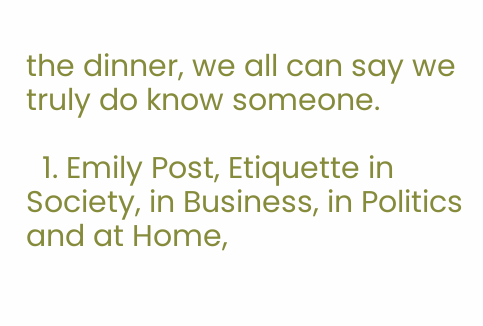the dinner, we all can say we truly do know someone.

  1. Emily Post, Etiquette in Society, in Business, in Politics and at Home,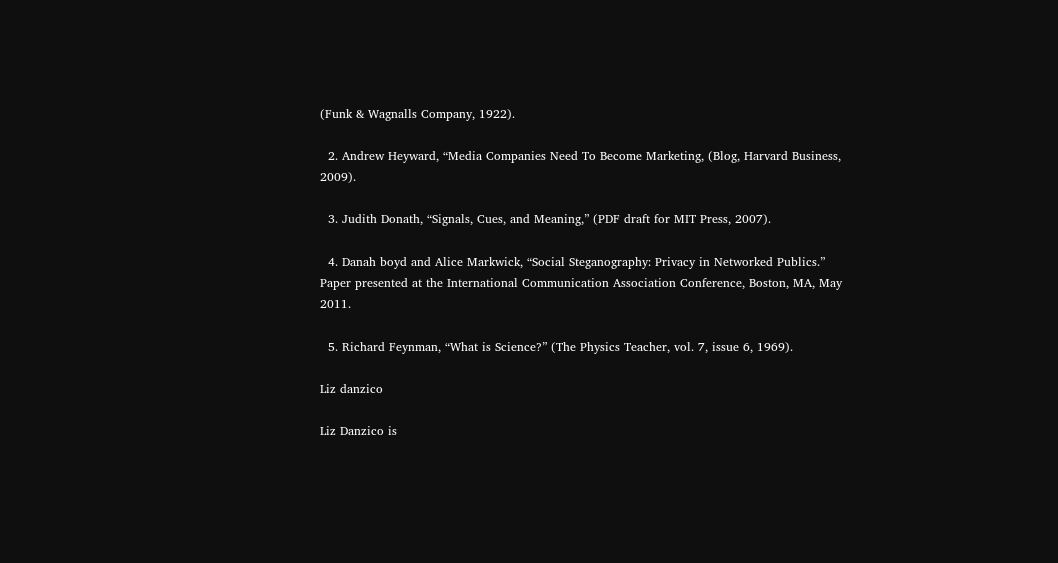(Funk & Wagnalls Company, 1922).

  2. Andrew Heyward, “Media Companies Need To Become Marketing, (Blog, Harvard Business, 2009).

  3. Judith Donath, “Signals, Cues, and Meaning,” (PDF draft for MIT Press, 2007).

  4. Danah boyd and Alice Markwick, “Social Steganography: Privacy in Networked Publics.” Paper presented at the International Communication Association Conference, Boston, MA, May 2011.

  5. Richard Feynman, “What is Science?” (The Physics Teacher, vol. 7, issue 6, 1969).

Liz danzico

Liz Danzico is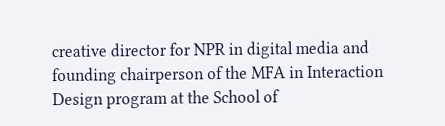creative director for NPR in digital media and founding chairperson of the MFA in Interaction Design program at the School of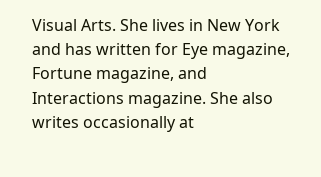Visual Arts. She lives in New York and has written for Eye magazine, Fortune magazine, and Interactions magazine. She also writes occasionally at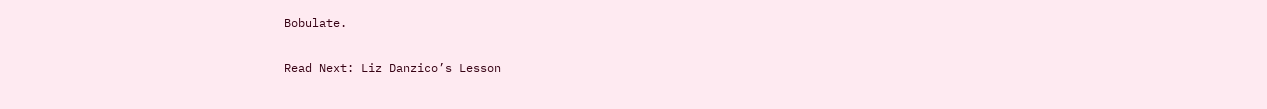Bobulate.

Read Next: Liz Danzico’s Lesson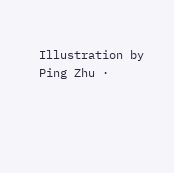Illustration by Ping Zhu ·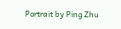Portrait by Ping Zhu